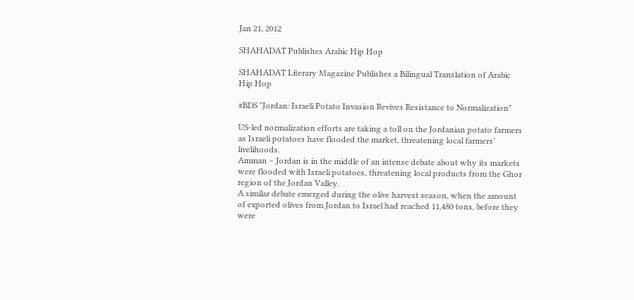Jan 21, 2012

SHAHADAT Publishes Arabic Hip Hop

SHAHADAT Literary Magazine Publishes a Bilingual Translation of Arabic Hip Hop

#BDS "Jordan: Israeli Potato Invasion Revives Resistance to Normalization"

US-led normalization efforts are taking a toll on the Jordanian potato farmers as Israeli potatoes have flooded the market, threatening local farmers’ livelihoods.
Amman – Jordan is in the middle of an intense debate about why its markets were flooded with Israeli potatoes, threatening local products from the Ghor region of the Jordan Valley.
A similar debate emerged during the olive harvest season, when the amount of exported olives from Jordan to Israel had reached 11,480 tons, before they were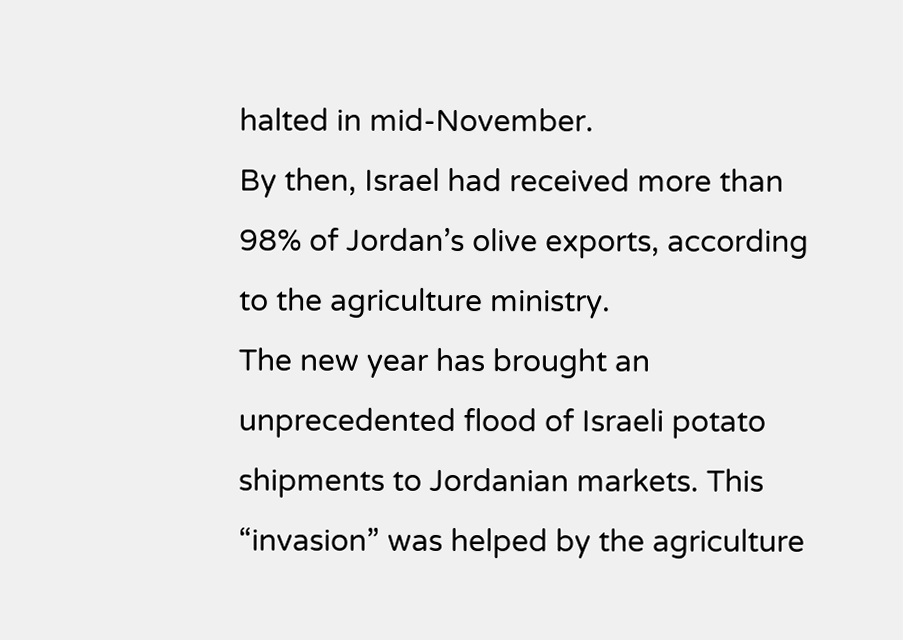halted in mid-November.
By then, Israel had received more than 98% of Jordan’s olive exports, according to the agriculture ministry.
The new year has brought an unprecedented flood of Israeli potato shipments to Jordanian markets. This “invasion” was helped by the agriculture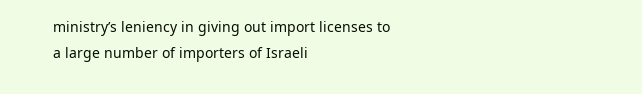ministry’s leniency in giving out import licenses to a large number of importers of Israeli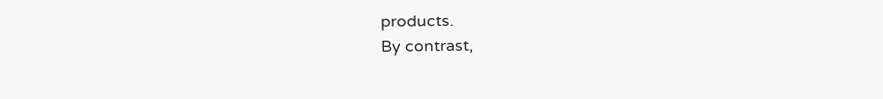products.
By contrast,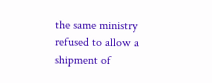the same ministry refused to allow a shipment of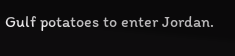Gulf potatoes to enter Jordan.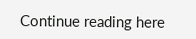Continue reading here